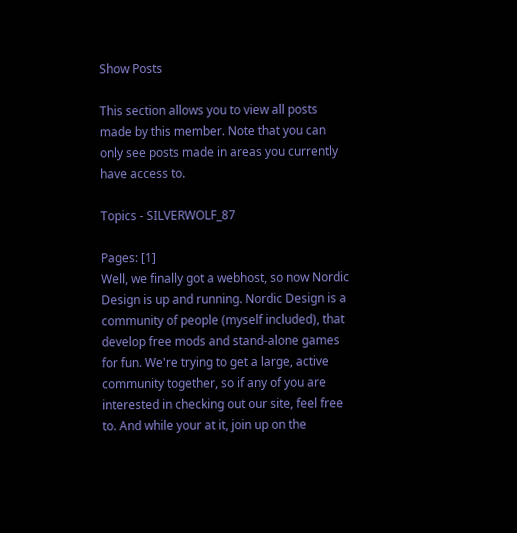Show Posts

This section allows you to view all posts made by this member. Note that you can only see posts made in areas you currently have access to.

Topics - SILVERWOLF_87

Pages: [1]
Well, we finally got a webhost, so now Nordic Design is up and running. Nordic Design is a community of people (myself included), that develop free mods and stand-alone games for fun. We're trying to get a large, active community together, so if any of you are interested in checking out our site, feel free to. And while your at it, join up on the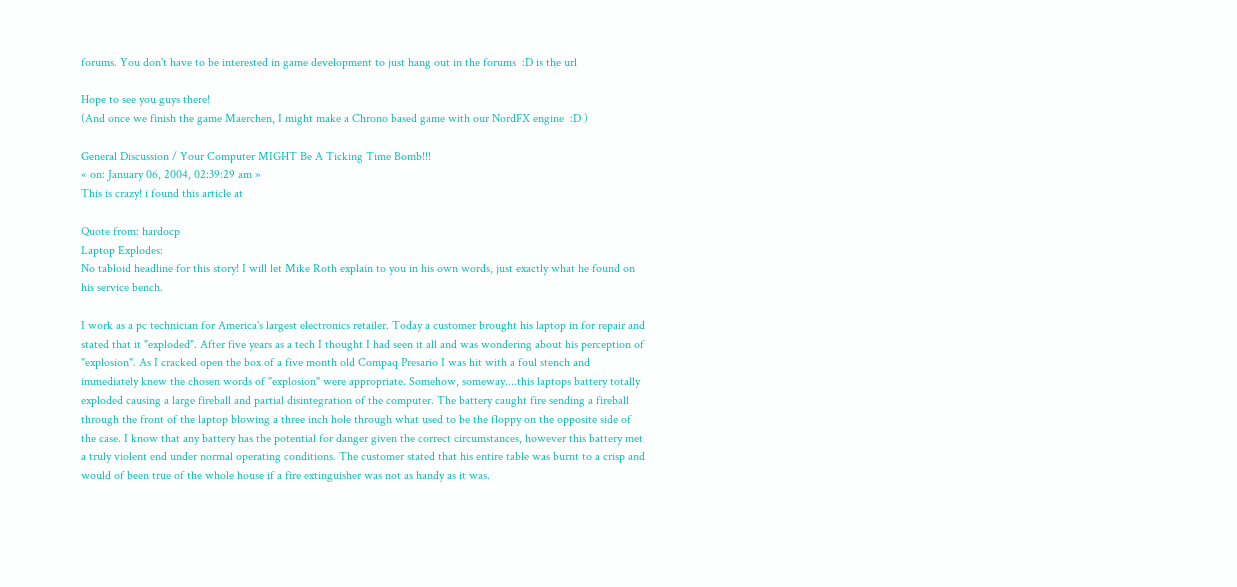forums. You don't have to be interested in game development to just hang out in the forums  :D is the url

Hope to see you guys there!
(And once we finish the game Maerchen, I might make a Chrono based game with our NordFX engine  :D )

General Discussion / Your Computer MIGHT Be A Ticking Time Bomb!!!
« on: January 06, 2004, 02:39:29 am »
This is crazy! i found this article at

Quote from: hardocp
Laptop Explodes:
No tabloid headline for this story! I will let Mike Roth explain to you in his own words, just exactly what he found on his service bench.

I work as a pc technician for America's largest electronics retailer. Today a customer brought his laptop in for repair and stated that it "exploded". After five years as a tech I thought I had seen it all and was wondering about his perception of "explosion". As I cracked open the box of a five month old Compaq Presario I was hit with a foul stench and immediately knew the chosen words of "explosion" were appropriate. Somehow, someway....this laptops battery totally exploded causing a large fireball and partial disintegration of the computer. The battery caught fire sending a fireball through the front of the laptop blowing a three inch hole through what used to be the floppy on the opposite side of the case. I know that any battery has the potential for danger given the correct circumstances, however this battery met a truly violent end under normal operating conditions. The customer stated that his entire table was burnt to a crisp and would of been true of the whole house if a fire extinguisher was not as handy as it was.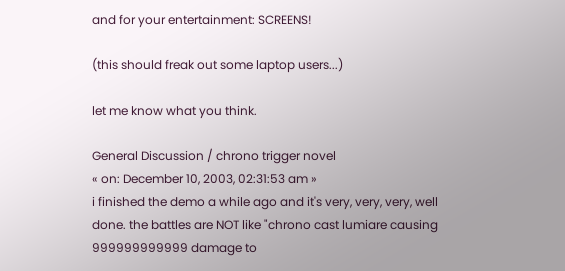and for your entertainment: SCREENS!

(this should freak out some laptop users...)

let me know what you think.

General Discussion / chrono trigger novel
« on: December 10, 2003, 02:31:53 am »
i finished the demo a while ago and it's very, very, very, well done. the battles are NOT like "chrono cast lumiare causing 999999999999 damage to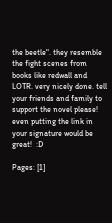the beetle". they resemble the fight scenes from books like redwall and LOTR. very nicely done. tell your friends and family to support the novel please! even putting the link in your signature would be great!  :D

Pages: [1]